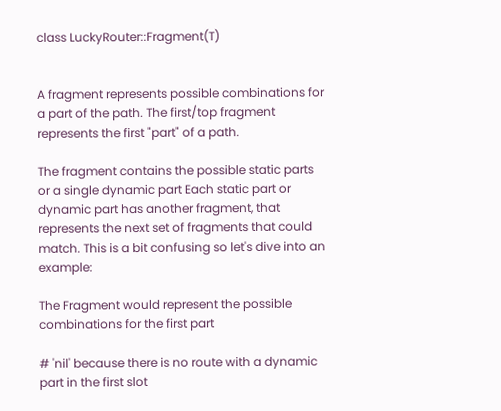class LuckyRouter::Fragment(T)


A fragment represents possible combinations for a part of the path. The first/top fragment represents the first "part" of a path.

The fragment contains the possible static parts or a single dynamic part Each static part or dynamic part has another fragment, that represents the next set of fragments that could match. This is a bit confusing so let's dive into an example:

The Fragment would represent the possible combinations for the first part

# 'nil' because there is no route with a dynamic part in the first slot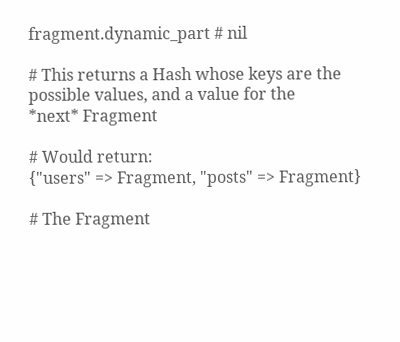fragment.dynamic_part # nil

# This returns a Hash whose keys are the possible values, and a value for the
*next* Fragment

# Would return:
{"users" => Fragment, "posts" => Fragment}

# The Fragment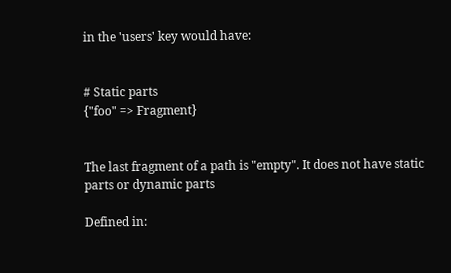in the 'users' key would have:


# Static parts
{"foo" => Fragment}


The last fragment of a path is "empty". It does not have static parts or dynamic parts

Defined in: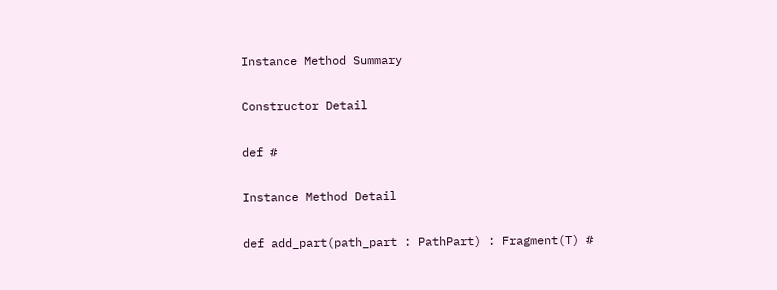Instance Method Summary

Constructor Detail

def #

Instance Method Detail

def add_part(path_part : PathPart) : Fragment(T) #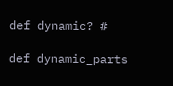def dynamic? #

def dynamic_parts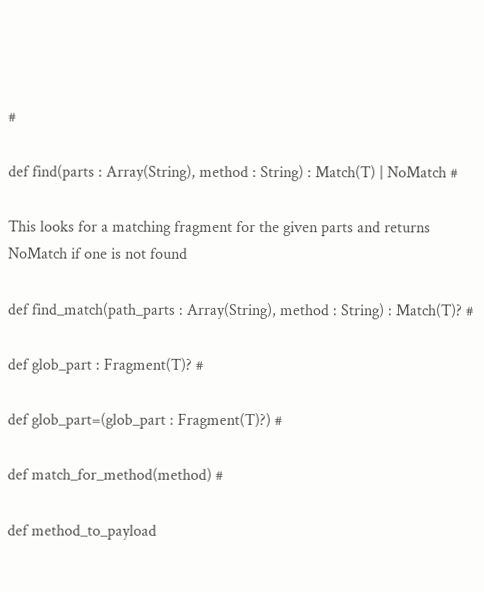#

def find(parts : Array(String), method : String) : Match(T) | NoMatch #

This looks for a matching fragment for the given parts and returns NoMatch if one is not found

def find_match(path_parts : Array(String), method : String) : Match(T)? #

def glob_part : Fragment(T)? #

def glob_part=(glob_part : Fragment(T)?) #

def match_for_method(method) #

def method_to_payload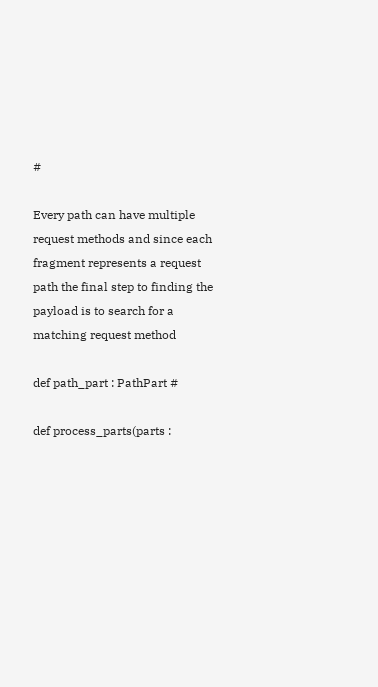#

Every path can have multiple request methods and since each fragment represents a request path the final step to finding the payload is to search for a matching request method

def path_part : PathPart #

def process_parts(parts :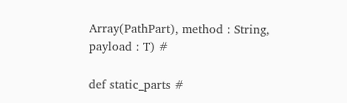Array(PathPart), method : String, payload : T) #

def static_parts #